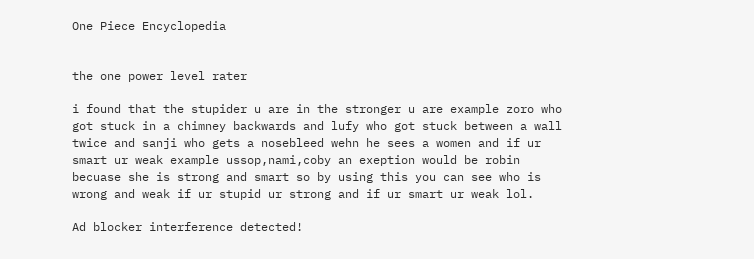One Piece Encyclopedia


the one power level rater

i found that the stupider u are in the stronger u are example zoro who got stuck in a chimney backwards and lufy who got stuck between a wall twice and sanji who gets a nosebleed wehn he sees a women and if ur smart ur weak example ussop,nami,coby an exeption would be robin becuase she is strong and smart so by using this you can see who is wrong and weak if ur stupid ur strong and if ur smart ur weak lol.

Ad blocker interference detected!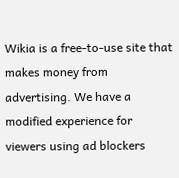Wikia is a free-to-use site that makes money from advertising. We have a modified experience for viewers using ad blockers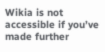Wikia is not accessible if you’ve made further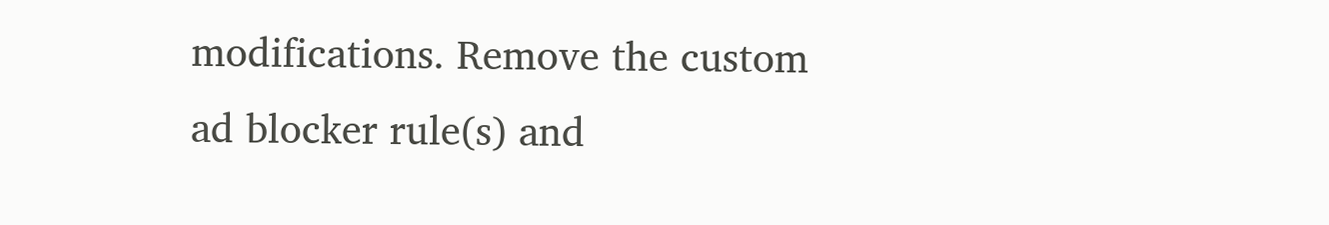modifications. Remove the custom ad blocker rule(s) and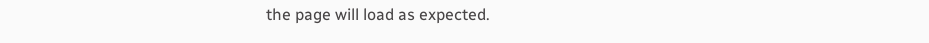the page will load as expected.